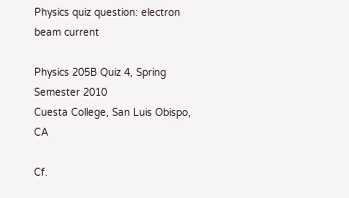Physics quiz question: electron beam current

Physics 205B Quiz 4, Spring Semester 2010
Cuesta College, San Luis Obispo, CA

Cf.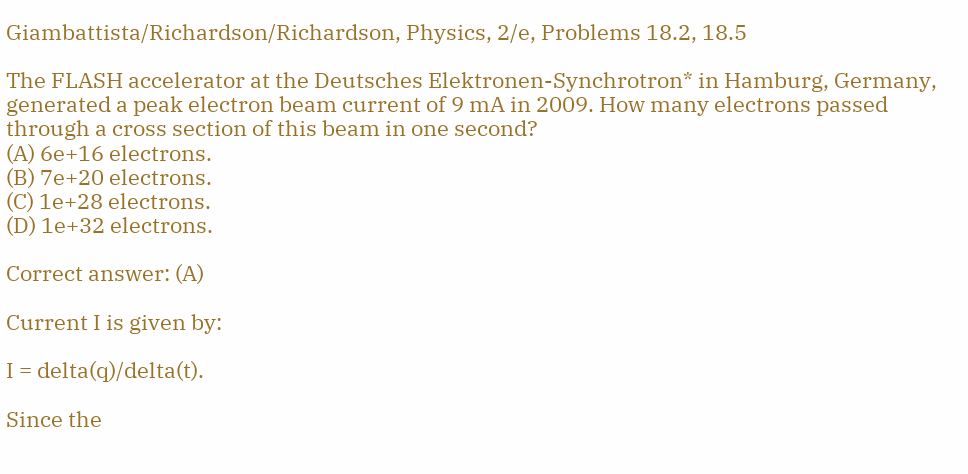Giambattista/Richardson/Richardson, Physics, 2/e, Problems 18.2, 18.5

The FLASH accelerator at the Deutsches Elektronen-Synchrotron* in Hamburg, Germany, generated a peak electron beam current of 9 mA in 2009. How many electrons passed through a cross section of this beam in one second?
(A) 6e+16 electrons.
(B) 7e+20 electrons.
(C) 1e+28 electrons.
(D) 1e+32 electrons.

Correct answer: (A)

Current I is given by:

I = delta(q)/delta(t).

Since the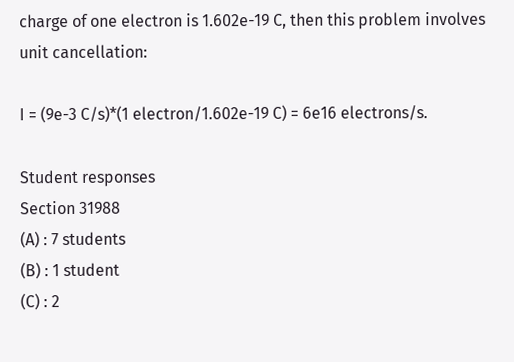charge of one electron is 1.602e-19 C, then this problem involves unit cancellation:

I = (9e-3 C/s)*(1 electron/1.602e-19 C) = 6e16 electrons/s.

Student responses
Section 31988
(A) : 7 students
(B) : 1 student
(C) : 2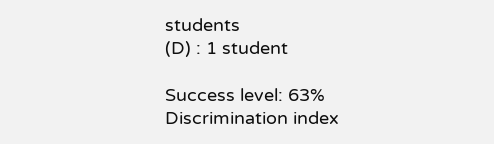students
(D) : 1 student

Success level: 63%
Discrimination index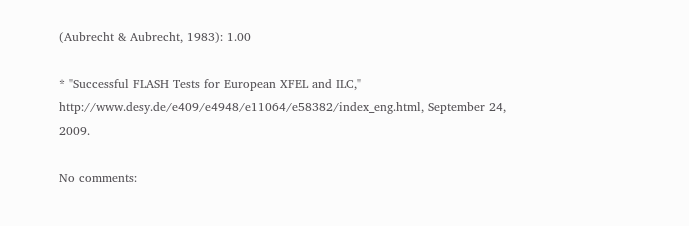(Aubrecht & Aubrecht, 1983): 1.00

* "Successful FLASH Tests for European XFEL and ILC," http://www.desy.de/e409/e4948/e11064/e58382/index_eng.html, September 24, 2009.

No comments: